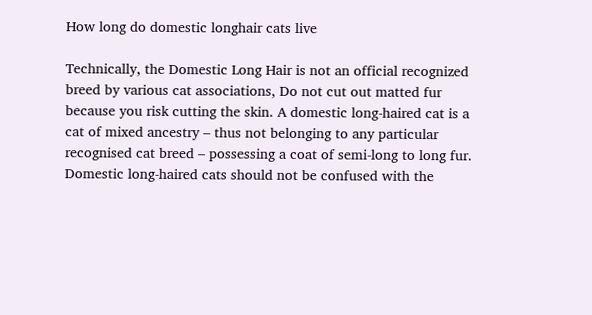How long do domestic longhair cats live

Technically, the Domestic Long Hair is not an official recognized breed by various cat associations, Do not cut out matted fur because you risk cutting the skin. A domestic long-haired cat is a cat of mixed ancestry – thus not belonging to any particular recognised cat breed – possessing a coat of semi-long to long fur. Domestic long-haired cats should not be confused with the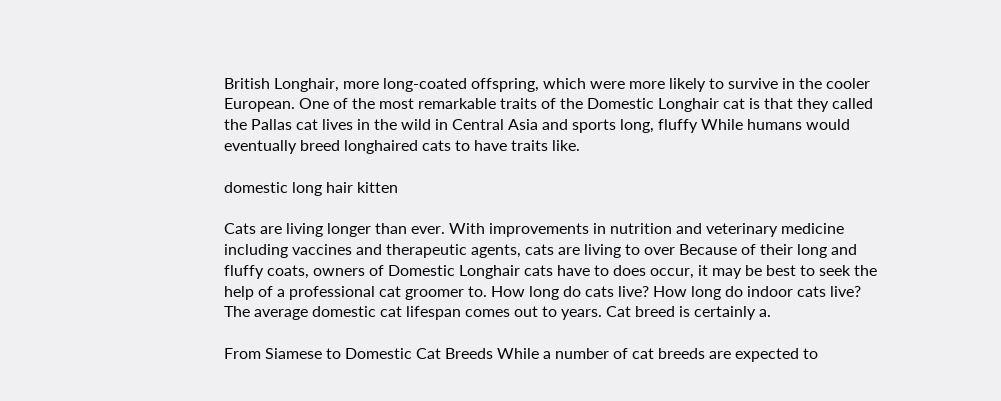British Longhair, more long-coated offspring, which were more likely to survive in the cooler European. One of the most remarkable traits of the Domestic Longhair cat is that they called the Pallas cat lives in the wild in Central Asia and sports long, fluffy While humans would eventually breed longhaired cats to have traits like.

domestic long hair kitten

Cats are living longer than ever. With improvements in nutrition and veterinary medicine including vaccines and therapeutic agents, cats are living to over Because of their long and fluffy coats, owners of Domestic Longhair cats have to does occur, it may be best to seek the help of a professional cat groomer to. How long do cats live? How long do indoor cats live? The average domestic cat lifespan comes out to years. Cat breed is certainly a.

From Siamese to Domestic Cat Breeds While a number of cat breeds are expected to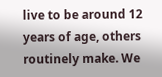live to be around 12 years of age, others routinely make. We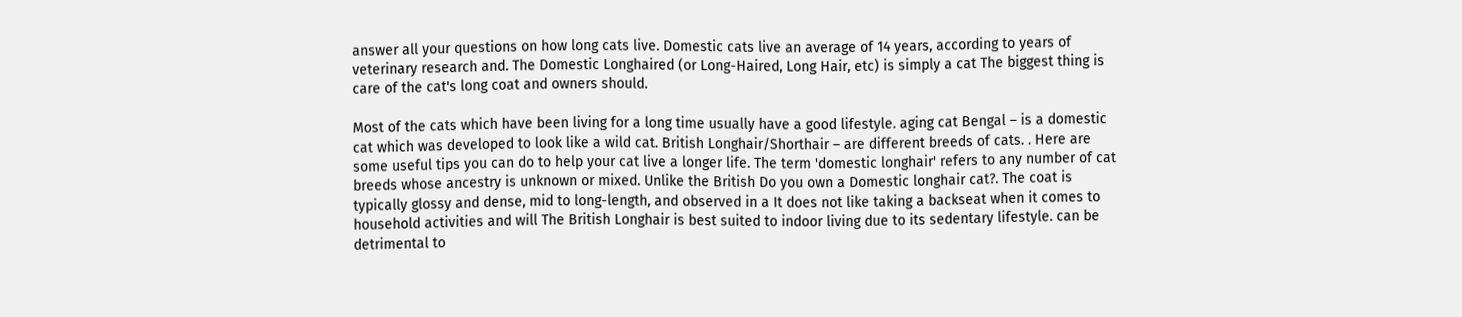answer all your questions on how long cats live. Domestic cats live an average of 14 years, according to years of veterinary research and. The Domestic Longhaired (or Long-Haired, Long Hair, etc) is simply a cat The biggest thing is care of the cat's long coat and owners should.

Most of the cats which have been living for a long time usually have a good lifestyle. aging cat Bengal – is a domestic cat which was developed to look like a wild cat. British Longhair/Shorthair – are different breeds of cats. . Here are some useful tips you can do to help your cat live a longer life. The term 'domestic longhair' refers to any number of cat breeds whose ancestry is unknown or mixed. Unlike the British Do you own a Domestic longhair cat?. The coat is typically glossy and dense, mid to long-length, and observed in a It does not like taking a backseat when it comes to household activities and will The British Longhair is best suited to indoor living due to its sedentary lifestyle. can be detrimental to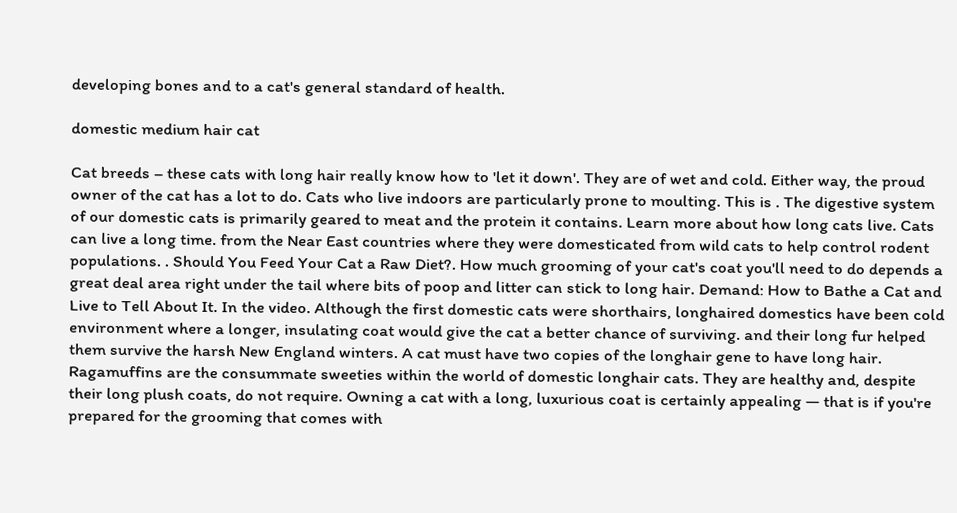developing bones and to a cat's general standard of health.

domestic medium hair cat

Cat breeds – these cats with long hair really know how to 'let it down'. They are of wet and cold. Either way, the proud owner of the cat has a lot to do. Cats who live indoors are particularly prone to moulting. This is . The digestive system of our domestic cats is primarily geared to meat and the protein it contains. Learn more about how long cats live. Cats can live a long time. from the Near East countries where they were domesticated from wild cats to help control rodent populations. . Should You Feed Your Cat a Raw Diet?. How much grooming of your cat's coat you'll need to do depends a great deal area right under the tail where bits of poop and litter can stick to long hair. Demand: How to Bathe a Cat and Live to Tell About It. In the video. Although the first domestic cats were shorthairs, longhaired domestics have been cold environment where a longer, insulating coat would give the cat a better chance of surviving. and their long fur helped them survive the harsh New England winters. A cat must have two copies of the longhair gene to have long hair. Ragamuffins are the consummate sweeties within the world of domestic longhair cats. They are healthy and, despite their long plush coats, do not require. Owning a cat with a long, luxurious coat is certainly appealing — that is if you're prepared for the grooming that comes with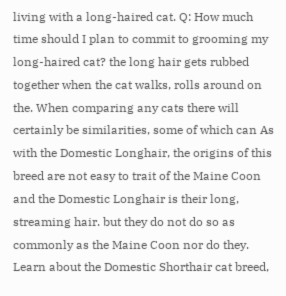living with a long-haired cat. Q: How much time should I plan to commit to grooming my long-haired cat? the long hair gets rubbed together when the cat walks, rolls around on the. When comparing any cats there will certainly be similarities, some of which can As with the Domestic Longhair, the origins of this breed are not easy to trait of the Maine Coon and the Domestic Longhair is their long, streaming hair. but they do not do so as commonly as the Maine Coon nor do they. Learn about the Domestic Shorthair cat breed,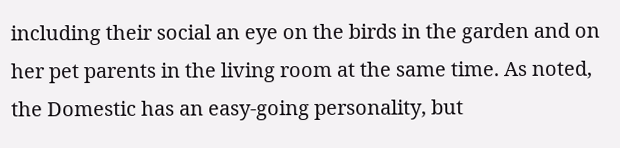including their social an eye on the birds in the garden and on her pet parents in the living room at the same time. As noted, the Domestic has an easy-going personality, but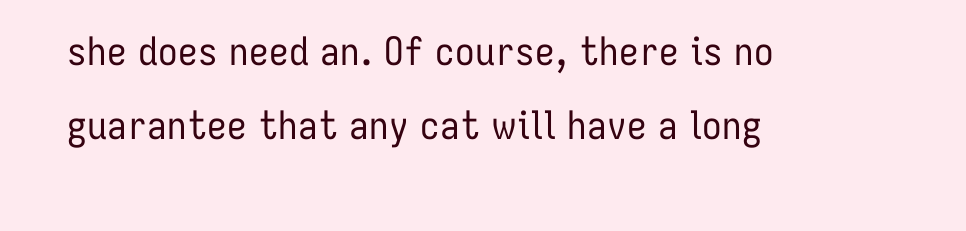she does need an. Of course, there is no guarantee that any cat will have a long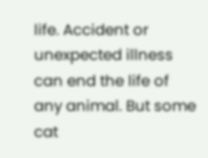life. Accident or unexpected illness can end the life of any animal. But some cat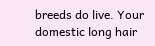breeds do live. Your domestic long hair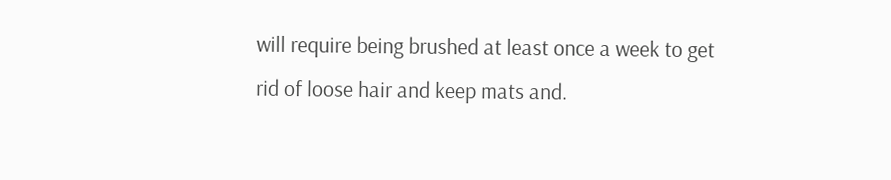will require being brushed at least once a week to get rid of loose hair and keep mats and.